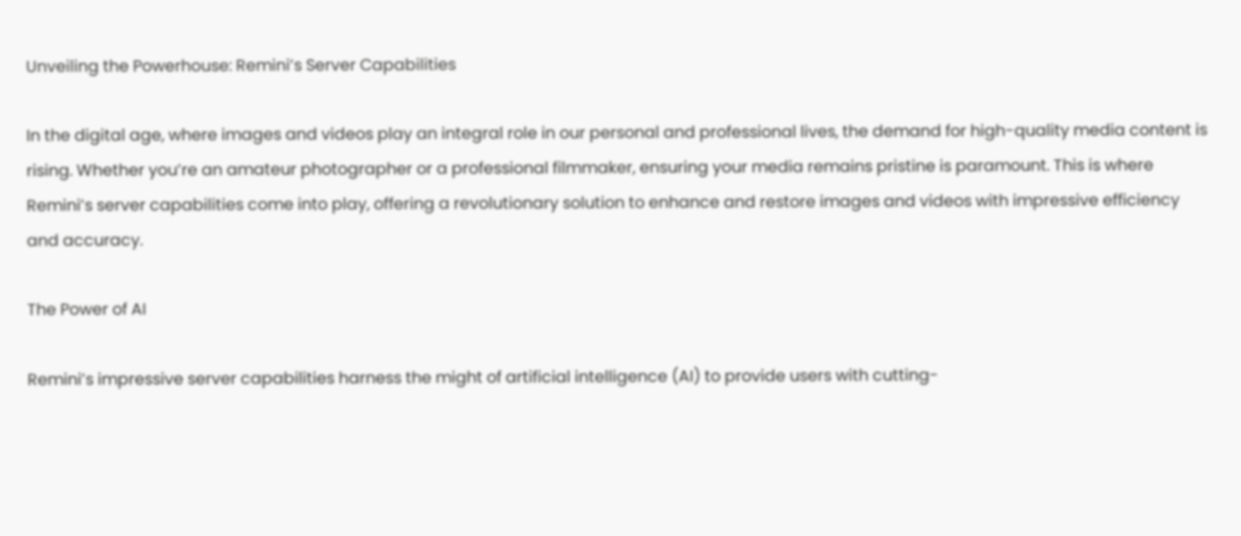Unveiling the Powerhouse: Remini’s Server Capabilities

In the digital age, where images and videos play an integral role in our personal and professional lives, the demand for high-quality media content is rising. Whether you’re an amateur photographer or a professional filmmaker, ensuring your media remains pristine is paramount. This is where Remini’s server capabilities come into play, offering a revolutionary solution to enhance and restore images and videos with impressive efficiency and accuracy.

The Power of AI

Remini’s impressive server capabilities harness the might of artificial intelligence (AI) to provide users with cutting-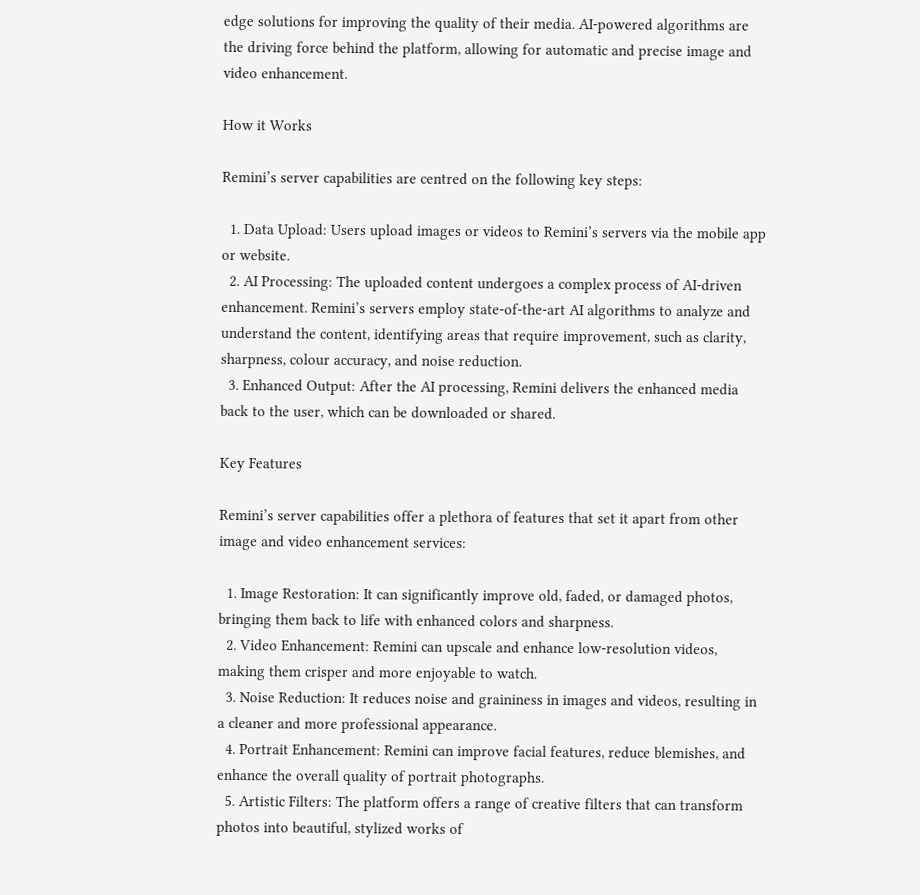edge solutions for improving the quality of their media. AI-powered algorithms are the driving force behind the platform, allowing for automatic and precise image and video enhancement.

How it Works

Remini’s server capabilities are centred on the following key steps:

  1. Data Upload: Users upload images or videos to Remini’s servers via the mobile app or website.
  2. AI Processing: The uploaded content undergoes a complex process of AI-driven enhancement. Remini’s servers employ state-of-the-art AI algorithms to analyze and understand the content, identifying areas that require improvement, such as clarity, sharpness, colour accuracy, and noise reduction.
  3. Enhanced Output: After the AI processing, Remini delivers the enhanced media back to the user, which can be downloaded or shared.

Key Features

Remini’s server capabilities offer a plethora of features that set it apart from other image and video enhancement services:

  1. Image Restoration: It can significantly improve old, faded, or damaged photos, bringing them back to life with enhanced colors and sharpness.
  2. Video Enhancement: Remini can upscale and enhance low-resolution videos, making them crisper and more enjoyable to watch.
  3. Noise Reduction: It reduces noise and graininess in images and videos, resulting in a cleaner and more professional appearance.
  4. Portrait Enhancement: Remini can improve facial features, reduce blemishes, and enhance the overall quality of portrait photographs.
  5. Artistic Filters: The platform offers a range of creative filters that can transform photos into beautiful, stylized works of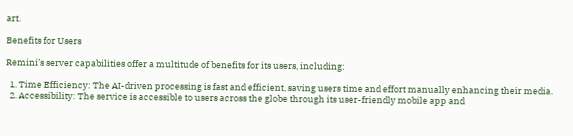art.

Benefits for Users

Remini’s server capabilities offer a multitude of benefits for its users, including:

  1. Time Efficiency: The AI-driven processing is fast and efficient, saving users time and effort manually enhancing their media.
  2. Accessibility: The service is accessible to users across the globe through its user-friendly mobile app and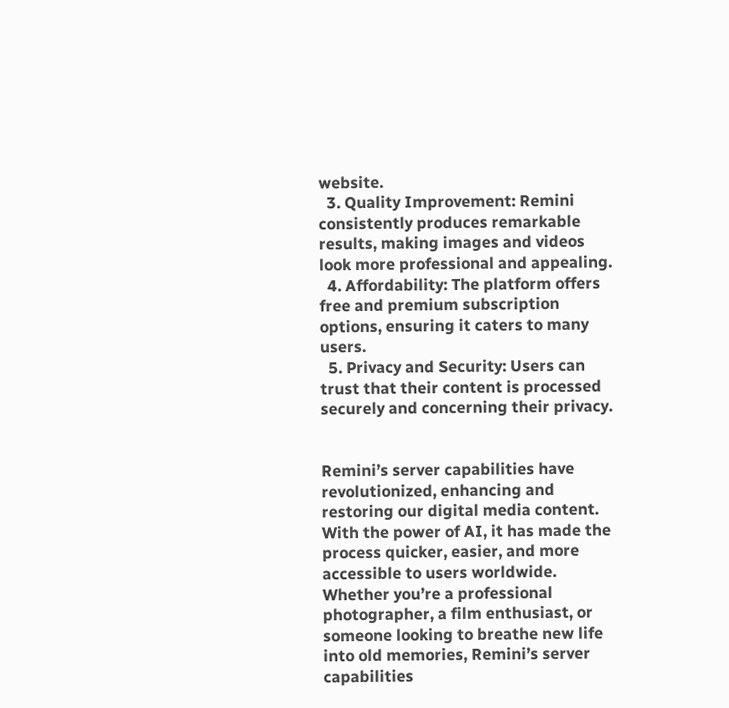website.
  3. Quality Improvement: Remini consistently produces remarkable results, making images and videos look more professional and appealing.
  4. Affordability: The platform offers free and premium subscription options, ensuring it caters to many users.
  5. Privacy and Security: Users can trust that their content is processed securely and concerning their privacy.


Remini’s server capabilities have revolutionized, enhancing and restoring our digital media content. With the power of AI, it has made the process quicker, easier, and more accessible to users worldwide. Whether you’re a professional photographer, a film enthusiast, or someone looking to breathe new life into old memories, Remini’s server capabilities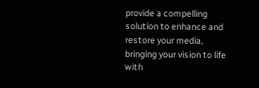provide a compelling solution to enhance and restore your media, bringing your vision to life with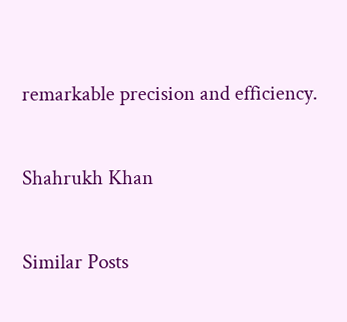remarkable precision and efficiency.

Shahrukh Khan

Similar Posts